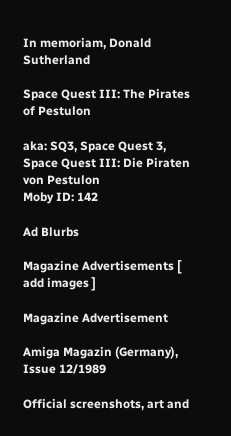In memoriam, Donald Sutherland

Space Quest III: The Pirates of Pestulon

aka: SQ3, Space Quest 3, Space Quest III: Die Piraten von Pestulon
Moby ID: 142

Ad Blurbs

Magazine Advertisements [ add images ]

Magazine Advertisement

Amiga Magazin (Germany), Issue 12/1989

Official screenshots, art and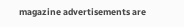magazine advertisements are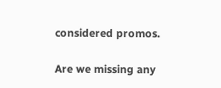considered promos.

Are we missing any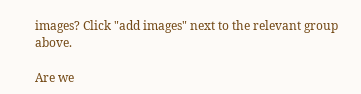images? Click "add images" next to the relevant group above.

Are we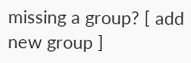missing a group? [ add new group ]